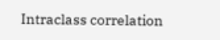Intraclass correlation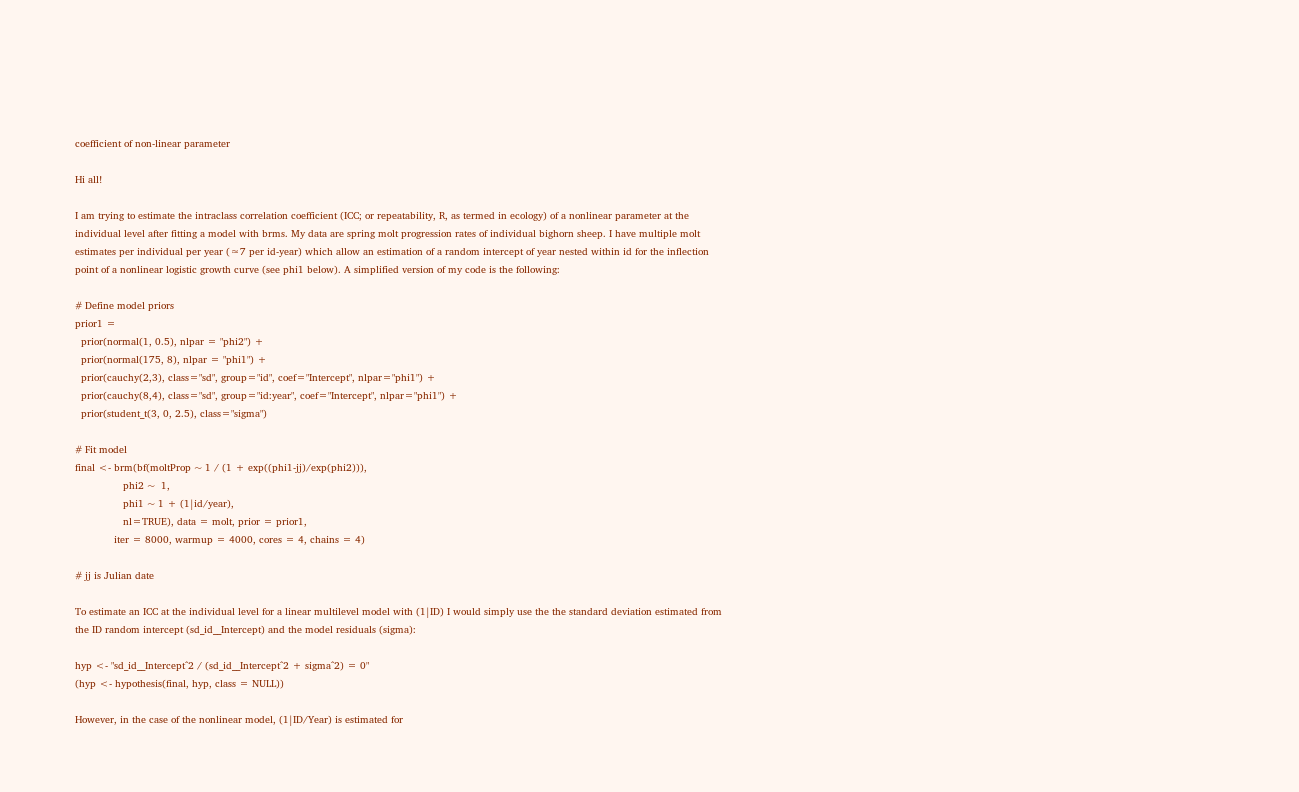coefficient of non-linear parameter

Hi all!

I am trying to estimate the intraclass correlation coefficient (ICC; or repeatability, R, as termed in ecology) of a nonlinear parameter at the individual level after fitting a model with brms. My data are spring molt progression rates of individual bighorn sheep. I have multiple molt estimates per individual per year (≈7 per id-year) which allow an estimation of a random intercept of year nested within id for the inflection point of a nonlinear logistic growth curve (see phi1 below). A simplified version of my code is the following:

# Define model priors
prior1 =
  prior(normal(1, 0.5), nlpar = "phi2") +
  prior(normal(175, 8), nlpar = "phi1") +
  prior(cauchy(2,3), class="sd", group="id", coef="Intercept", nlpar="phi1") +
  prior(cauchy(8,4), class="sd", group="id:year", coef="Intercept", nlpar="phi1") +
  prior(student_t(3, 0, 2.5), class="sigma")

# Fit model
final <- brm(bf(moltProp ~ 1 / (1 + exp((phi1-jj)/exp(phi2))),
                phi2 ~  1,
                phi1 ~ 1 + (1|id/year),
                nl=TRUE), data = molt, prior = prior1,
             iter = 8000, warmup = 4000, cores = 4, chains = 4)

# jj is Julian date

To estimate an ICC at the individual level for a linear multilevel model with (1|ID) I would simply use the the standard deviation estimated from the ID random intercept (sd_id__Intercept) and the model residuals (sigma):

hyp <- "sd_id__Intercept^2 / (sd_id__Intercept^2 + sigma^2) = 0"
(hyp <- hypothesis(final, hyp, class = NULL))

However, in the case of the nonlinear model, (1|ID/Year) is estimated for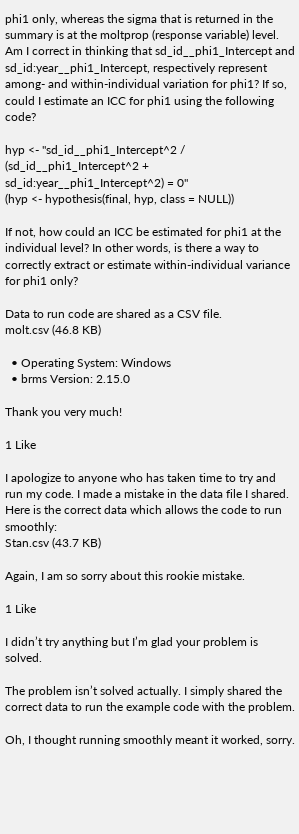phi1 only, whereas the sigma that is returned in the summary is at the moltprop (response variable) level. Am I correct in thinking that sd_id__phi1_Intercept and sd_id:year__phi1_Intercept, respectively represent among- and within-individual variation for phi1? If so, could I estimate an ICC for phi1 using the following code?

hyp <- "sd_id__phi1_Intercept^2 / (sd_id__phi1_Intercept^2 + sd_id:year__phi1_Intercept^2) = 0"
(hyp <- hypothesis(final, hyp, class = NULL))

If not, how could an ICC be estimated for phi1 at the individual level? In other words, is there a way to correctly extract or estimate within-individual variance for phi1 only?

Data to run code are shared as a CSV file.
molt.csv (46.8 KB)

  • Operating System: Windows
  • brms Version: 2.15.0

Thank you very much!

1 Like

I apologize to anyone who has taken time to try and run my code. I made a mistake in the data file I shared. Here is the correct data which allows the code to run smoothly:
Stan.csv (43.7 KB)

Again, I am so sorry about this rookie mistake.

1 Like

I didn’t try anything but I’m glad your problem is solved.

The problem isn’t solved actually. I simply shared the correct data to run the example code with the problem.

Oh, I thought running smoothly meant it worked, sorry.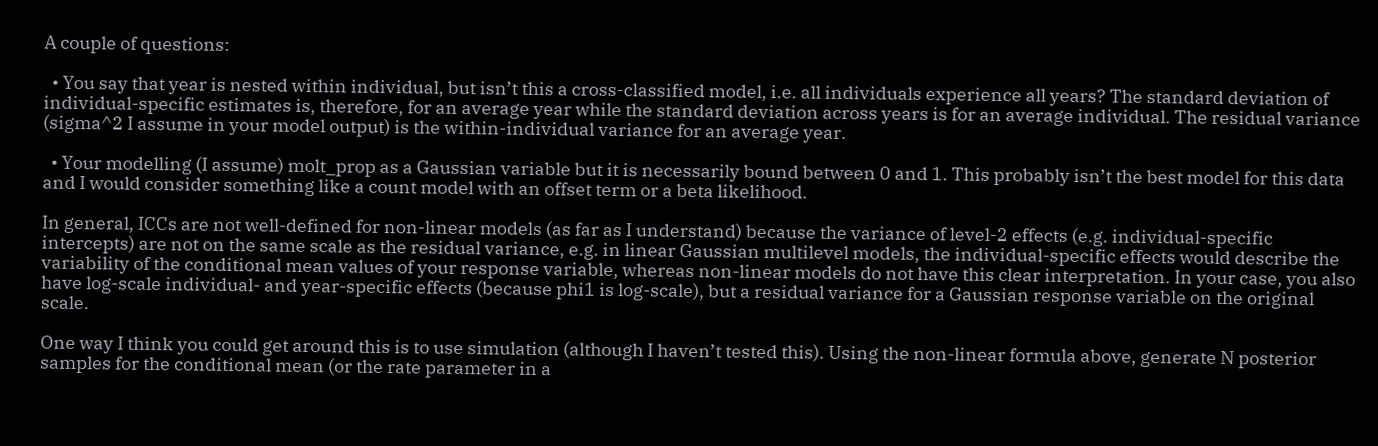A couple of questions:

  • You say that year is nested within individual, but isn’t this a cross-classified model, i.e. all individuals experience all years? The standard deviation of individual-specific estimates is, therefore, for an average year while the standard deviation across years is for an average individual. The residual variance (sigma^2 I assume in your model output) is the within-individual variance for an average year.

  • Your modelling (I assume) molt_prop as a Gaussian variable but it is necessarily bound between 0 and 1. This probably isn’t the best model for this data and I would consider something like a count model with an offset term or a beta likelihood.

In general, ICCs are not well-defined for non-linear models (as far as I understand) because the variance of level-2 effects (e.g. individual-specific intercepts) are not on the same scale as the residual variance, e.g. in linear Gaussian multilevel models, the individual-specific effects would describe the variability of the conditional mean values of your response variable, whereas non-linear models do not have this clear interpretation. In your case, you also have log-scale individual- and year-specific effects (because phi1 is log-scale), but a residual variance for a Gaussian response variable on the original scale.

One way I think you could get around this is to use simulation (although I haven’t tested this). Using the non-linear formula above, generate N posterior samples for the conditional mean (or the rate parameter in a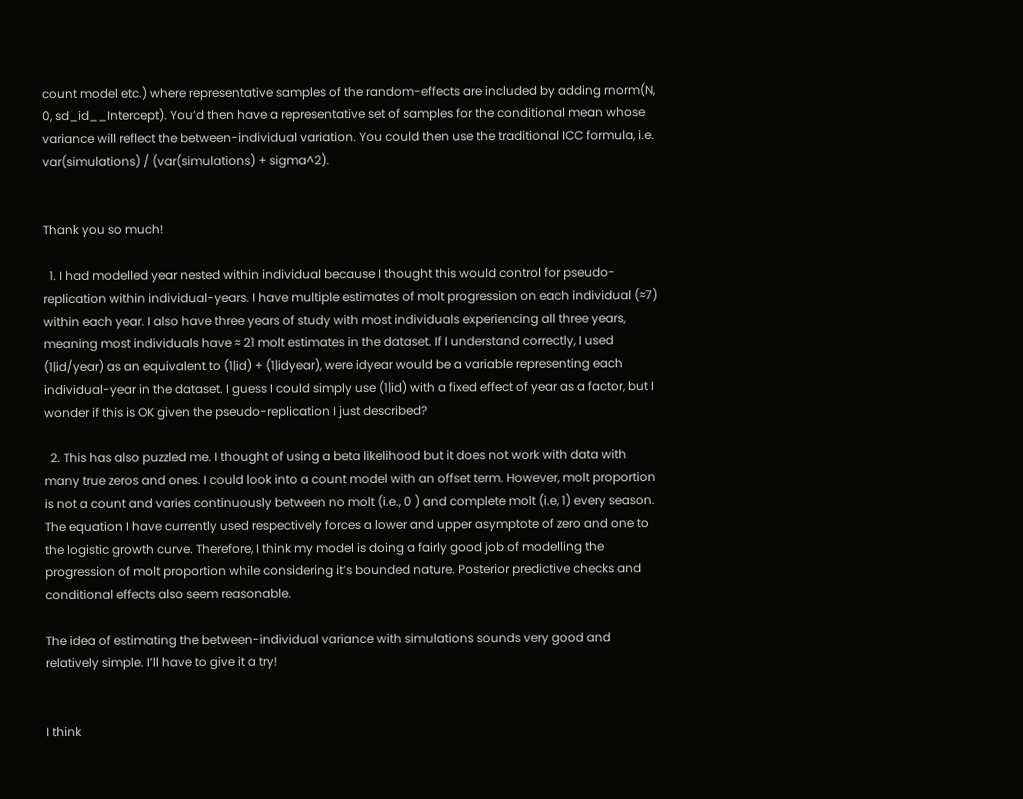count model etc.) where representative samples of the random-effects are included by adding rnorm(N, 0, sd_id__Intercept). You’d then have a representative set of samples for the conditional mean whose variance will reflect the between-individual variation. You could then use the traditional ICC formula, i.e. var(simulations) / (var(simulations) + sigma^2).


Thank you so much!

  1. I had modelled year nested within individual because I thought this would control for pseudo-replication within individual-years. I have multiple estimates of molt progression on each individual (≈7) within each year. I also have three years of study with most individuals experiencing all three years, meaning most individuals have ≈ 21 molt estimates in the dataset. If I understand correctly, I used (1|id/year) as an equivalent to (1|id) + (1|idyear), were idyear would be a variable representing each individual-year in the dataset. I guess I could simply use (1|id) with a fixed effect of year as a factor, but I wonder if this is OK given the pseudo-replication I just described?

  2. This has also puzzled me. I thought of using a beta likelihood but it does not work with data with many true zeros and ones. I could look into a count model with an offset term. However, molt proportion is not a count and varies continuously between no molt (i.e., 0 ) and complete molt (i.e, 1) every season. The equation I have currently used respectively forces a lower and upper asymptote of zero and one to the logistic growth curve. Therefore, I think my model is doing a fairly good job of modelling the progression of molt proportion while considering it’s bounded nature. Posterior predictive checks and conditional effects also seem reasonable.

The idea of estimating the between-individual variance with simulations sounds very good and relatively simple. I’ll have to give it a try!


I think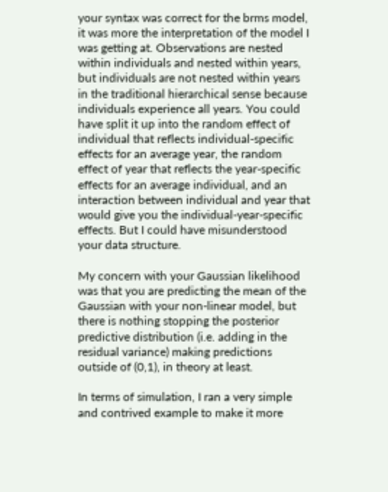your syntax was correct for the brms model, it was more the interpretation of the model I was getting at. Observations are nested within individuals and nested within years, but individuals are not nested within years in the traditional hierarchical sense because individuals experience all years. You could have split it up into the random effect of individual that reflects individual-specific effects for an average year, the random effect of year that reflects the year-specific effects for an average individual, and an interaction between individual and year that would give you the individual-year-specific effects. But I could have misunderstood your data structure.

My concern with your Gaussian likelihood was that you are predicting the mean of the Gaussian with your non-linear model, but there is nothing stopping the posterior predictive distribution (i.e. adding in the residual variance) making predictions outside of (0,1), in theory at least.

In terms of simulation, I ran a very simple and contrived example to make it more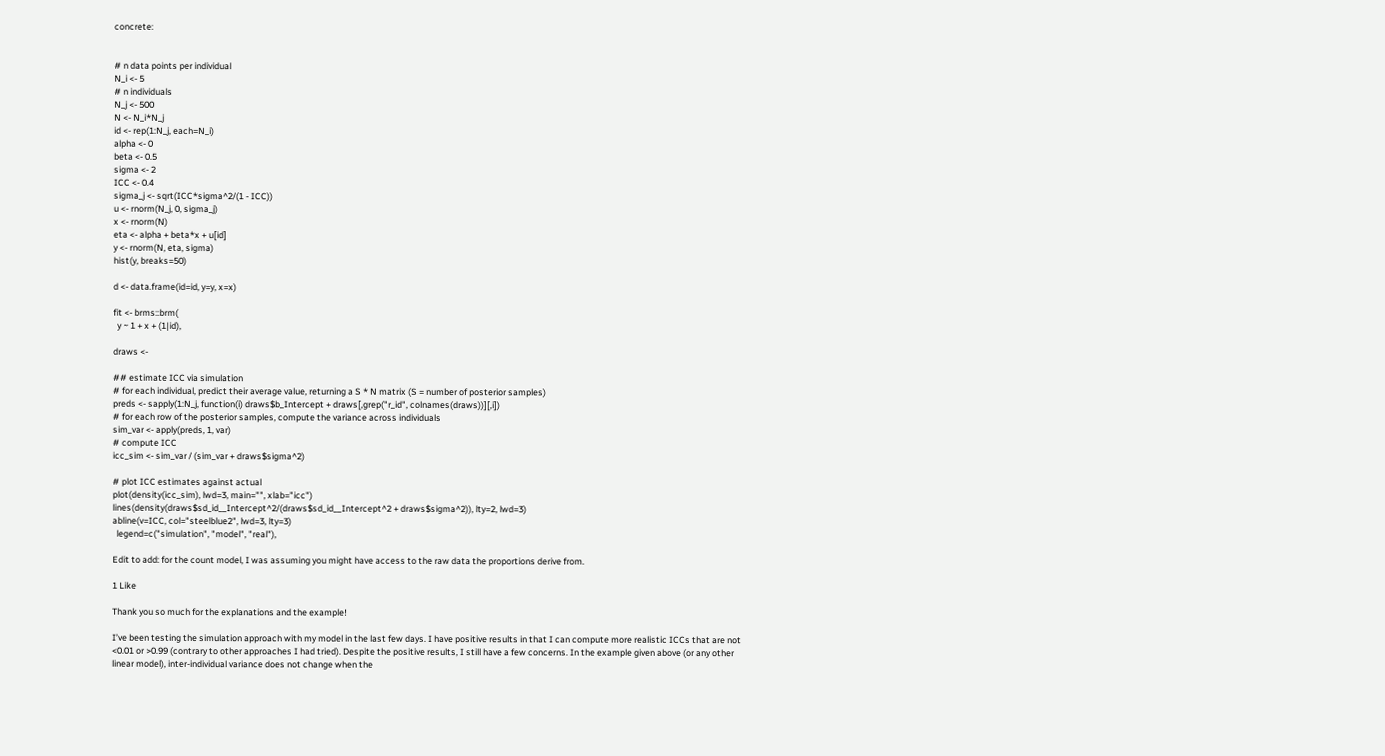concrete:


# n data points per individual
N_i <- 5
# n individuals
N_j <- 500
N <- N_i*N_j
id <- rep(1:N_j, each=N_i)
alpha <- 0
beta <- 0.5
sigma <- 2
ICC <- 0.4
sigma_j <- sqrt(ICC*sigma^2/(1 - ICC))
u <- rnorm(N_j, 0, sigma_j)
x <- rnorm(N)
eta <- alpha + beta*x + u[id]
y <- rnorm(N, eta, sigma)
hist(y, breaks=50)

d <- data.frame(id=id, y=y, x=x)

fit <- brms::brm(
  y ~ 1 + x + (1|id),

draws <-

## estimate ICC via simulation
# for each individual, predict their average value, returning a S * N matrix (S = number of posterior samples)
preds <- sapply(1:N_j, function(i) draws$b_Intercept + draws[,grep("r_id", colnames(draws))][,i])
# for each row of the posterior samples, compute the variance across individuals
sim_var <- apply(preds, 1, var)
# compute ICC
icc_sim <- sim_var / (sim_var + draws$sigma^2)

# plot ICC estimates against actual
plot(density(icc_sim), lwd=3, main="", xlab="icc")
lines(density(draws$sd_id__Intercept^2/(draws$sd_id__Intercept^2 + draws$sigma^2)), lty=2, lwd=3)
abline(v=ICC, col="steelblue2", lwd=3, lty=3)
  legend=c("simulation", "model", "real"),

Edit to add: for the count model, I was assuming you might have access to the raw data the proportions derive from.

1 Like

Thank you so much for the explanations and the example!

I’ve been testing the simulation approach with my model in the last few days. I have positive results in that I can compute more realistic ICCs that are not <0.01 or >0.99 (contrary to other approaches I had tried). Despite the positive results, I still have a few concerns. In the example given above (or any other linear model), inter-individual variance does not change when the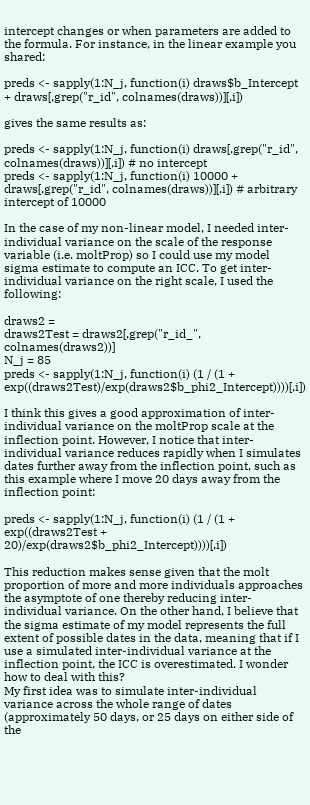intercept changes or when parameters are added to the formula. For instance, in the linear example you shared:

preds <- sapply(1:N_j, function(i) draws$b_Intercept + draws[,grep("r_id", colnames(draws))][,i])

gives the same results as:

preds <- sapply(1:N_j, function(i) draws[,grep("r_id", colnames(draws))][,i]) # no intercept
preds <- sapply(1:N_j, function(i) 10000 + draws[,grep("r_id", colnames(draws))][,i]) # arbitrary intercept of 10000

In the case of my non-linear model, I needed inter-individual variance on the scale of the response variable (i.e. moltProp) so I could use my model sigma estimate to compute an ICC. To get inter-individual variance on the right scale, I used the following:

draws2 =
draws2Test = draws2[,grep("r_id_", colnames(draws2))]
N_j = 85
preds <- sapply(1:N_j, function(i) (1 / (1 + exp((draws2Test)/exp(draws2$b_phi2_Intercept))))[,i])

I think this gives a good approximation of inter-individual variance on the moltProp scale at the inflection point. However, I notice that inter-individual variance reduces rapidly when I simulates dates further away from the inflection point, such as this example where I move 20 days away from the inflection point:

preds <- sapply(1:N_j, function(i) (1 / (1 + exp((draws2Test + 20)/exp(draws2$b_phi2_Intercept))))[,i])

This reduction makes sense given that the molt proportion of more and more individuals approaches the asymptote of one thereby reducing inter-individual variance. On the other hand, I believe that the sigma estimate of my model represents the full extent of possible dates in the data, meaning that if I use a simulated inter-individual variance at the inflection point, the ICC is overestimated. I wonder how to deal with this?
My first idea was to simulate inter-individual variance across the whole range of dates (approximately 50 days, or 25 days on either side of the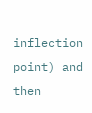inflection point) and then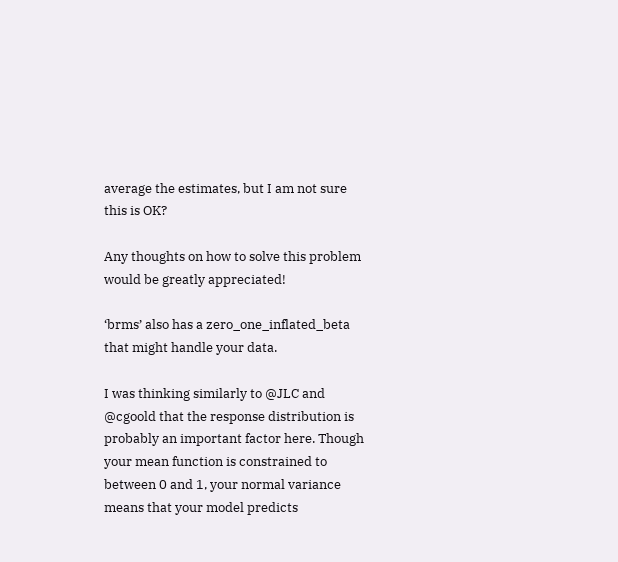average the estimates, but I am not sure this is OK?

Any thoughts on how to solve this problem would be greatly appreciated!

‘brms’ also has a zero_one_inflated_beta that might handle your data.

I was thinking similarly to @JLC and @cgoold that the response distribution is probably an important factor here. Though your mean function is constrained to between 0 and 1, your normal variance means that your model predicts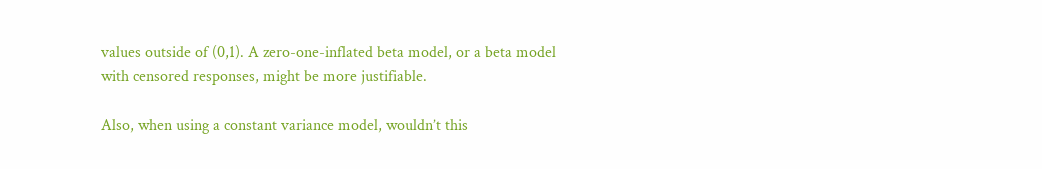values outside of (0,1). A zero-one-inflated beta model, or a beta model with censored responses, might be more justifiable.

Also, when using a constant variance model, wouldn’t this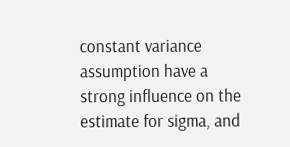constant variance assumption have a strong influence on the estimate for sigma, and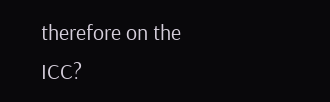therefore on the ICC?